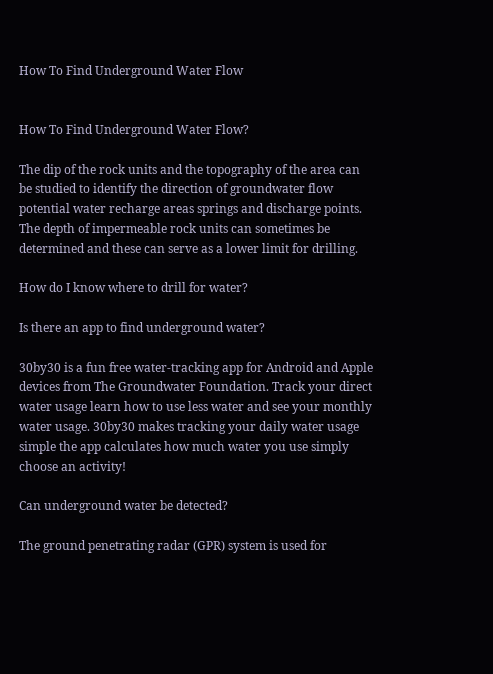How To Find Underground Water Flow


How To Find Underground Water Flow?

The dip of the rock units and the topography of the area can be studied to identify the direction of groundwater flow potential water recharge areas springs and discharge points. The depth of impermeable rock units can sometimes be determined and these can serve as a lower limit for drilling.

How do I know where to drill for water?

Is there an app to find underground water?

30by30 is a fun free water-tracking app for Android and Apple devices from The Groundwater Foundation. Track your direct water usage learn how to use less water and see your monthly water usage. 30by30 makes tracking your daily water usage simple the app calculates how much water you use simply choose an activity!

Can underground water be detected?

The ground penetrating radar (GPR) system is used for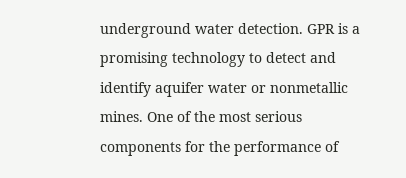underground water detection. GPR is a promising technology to detect and identify aquifer water or nonmetallic mines. One of the most serious components for the performance of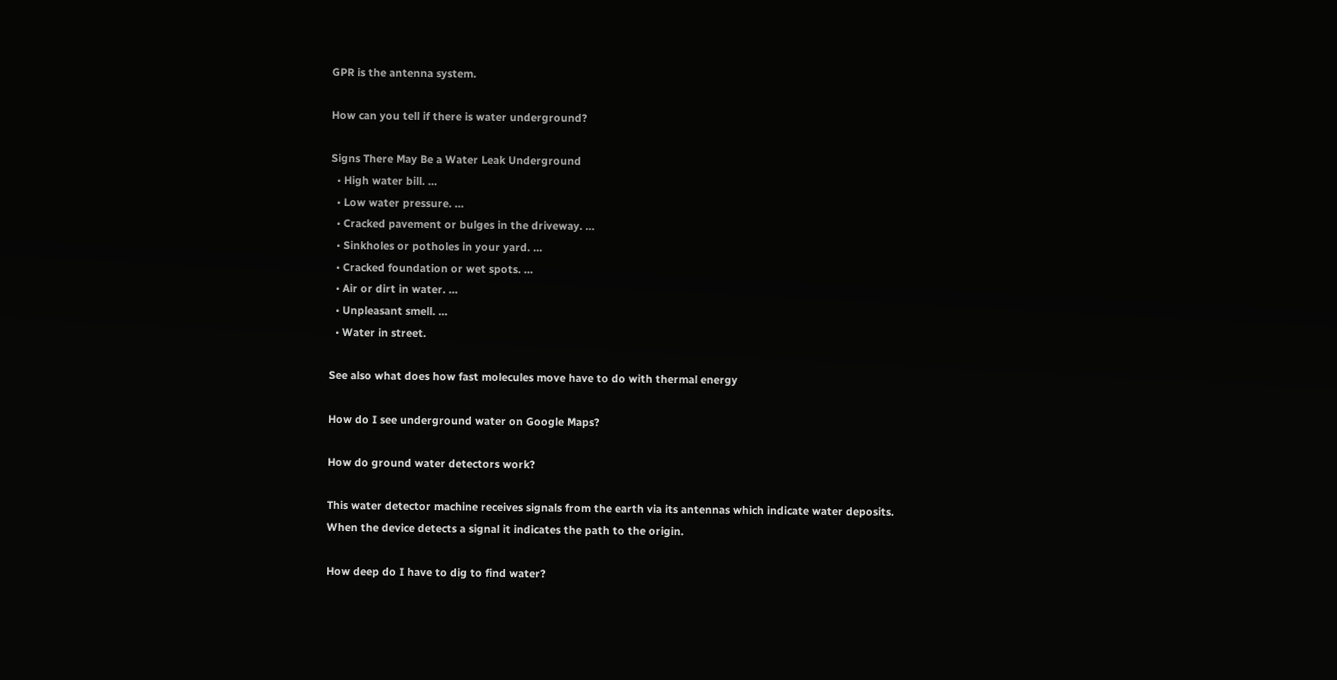GPR is the antenna system.

How can you tell if there is water underground?

Signs There May Be a Water Leak Underground
  • High water bill. …
  • Low water pressure. …
  • Cracked pavement or bulges in the driveway. …
  • Sinkholes or potholes in your yard. …
  • Cracked foundation or wet spots. …
  • Air or dirt in water. …
  • Unpleasant smell. …
  • Water in street.

See also what does how fast molecules move have to do with thermal energy

How do I see underground water on Google Maps?

How do ground water detectors work?

This water detector machine receives signals from the earth via its antennas which indicate water deposits. When the device detects a signal it indicates the path to the origin.

How deep do I have to dig to find water?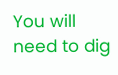You will need to dig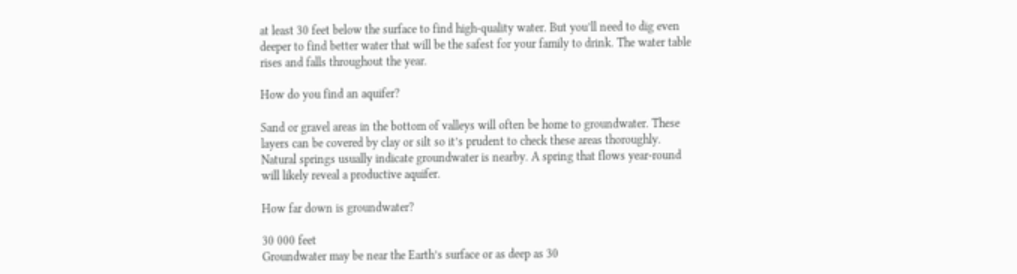at least 30 feet below the surface to find high-quality water. But you’ll need to dig even deeper to find better water that will be the safest for your family to drink. The water table rises and falls throughout the year.

How do you find an aquifer?

Sand or gravel areas in the bottom of valleys will often be home to groundwater. These layers can be covered by clay or silt so it’s prudent to check these areas thoroughly. Natural springs usually indicate groundwater is nearby. A spring that flows year-round will likely reveal a productive aquifer.

How far down is groundwater?

30 000 feet
Groundwater may be near the Earth’s surface or as deep as 30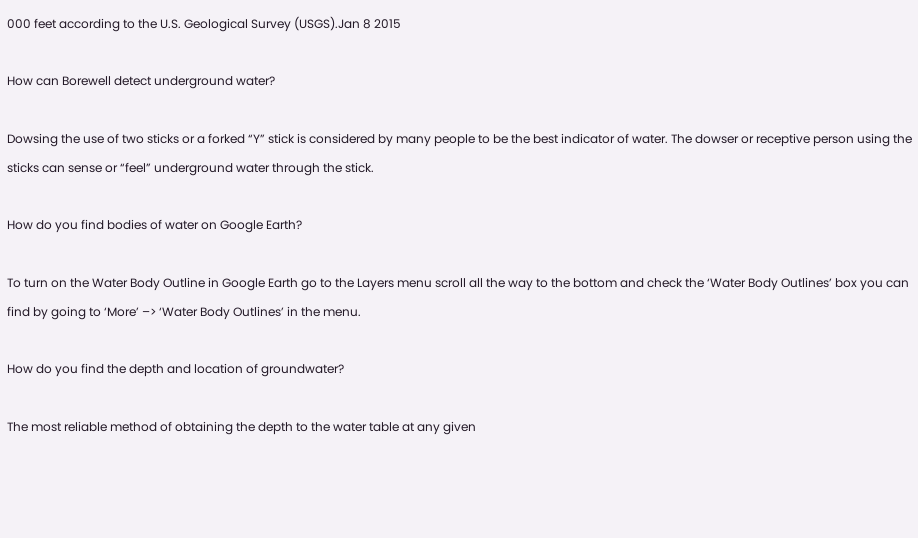000 feet according to the U.S. Geological Survey (USGS).Jan 8 2015

How can Borewell detect underground water?

Dowsing the use of two sticks or a forked “Y” stick is considered by many people to be the best indicator of water. The dowser or receptive person using the sticks can sense or “feel” underground water through the stick.

How do you find bodies of water on Google Earth?

To turn on the Water Body Outline in Google Earth go to the Layers menu scroll all the way to the bottom and check the ‘Water Body Outlines’ box you can find by going to ‘More’ –> ‘Water Body Outlines’ in the menu.

How do you find the depth and location of groundwater?

The most reliable method of obtaining the depth to the water table at any given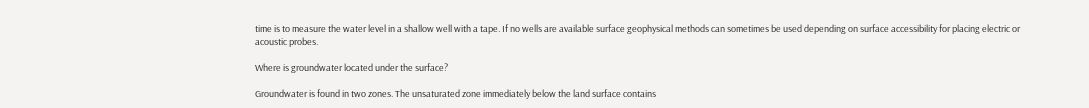time is to measure the water level in a shallow well with a tape. If no wells are available surface geophysical methods can sometimes be used depending on surface accessibility for placing electric or acoustic probes.

Where is groundwater located under the surface?

Groundwater is found in two zones. The unsaturated zone immediately below the land surface contains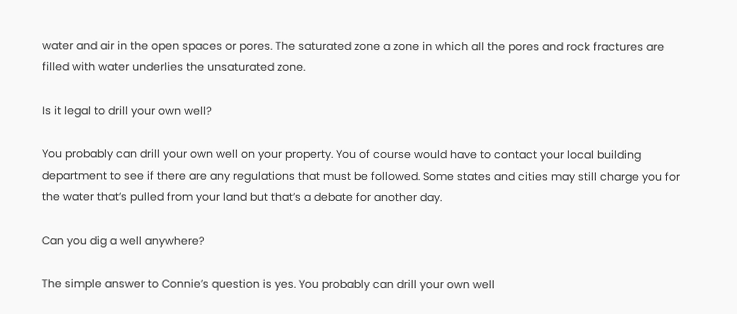water and air in the open spaces or pores. The saturated zone a zone in which all the pores and rock fractures are filled with water underlies the unsaturated zone.

Is it legal to drill your own well?

You probably can drill your own well on your property. You of course would have to contact your local building department to see if there are any regulations that must be followed. Some states and cities may still charge you for the water that’s pulled from your land but that’s a debate for another day.

Can you dig a well anywhere?

The simple answer to Connie’s question is yes. You probably can drill your own well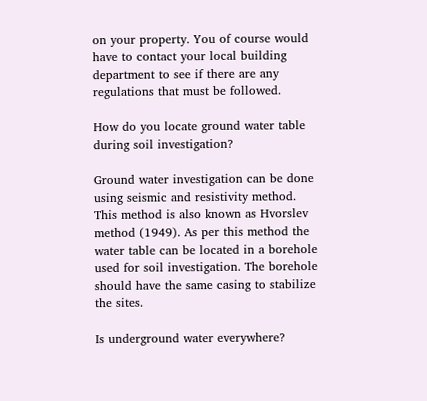on your property. You of course would have to contact your local building department to see if there are any regulations that must be followed.

How do you locate ground water table during soil investigation?

Ground water investigation can be done using seismic and resistivity method. This method is also known as Hvorslev method (1949). As per this method the water table can be located in a borehole used for soil investigation. The borehole should have the same casing to stabilize the sites.

Is underground water everywhere?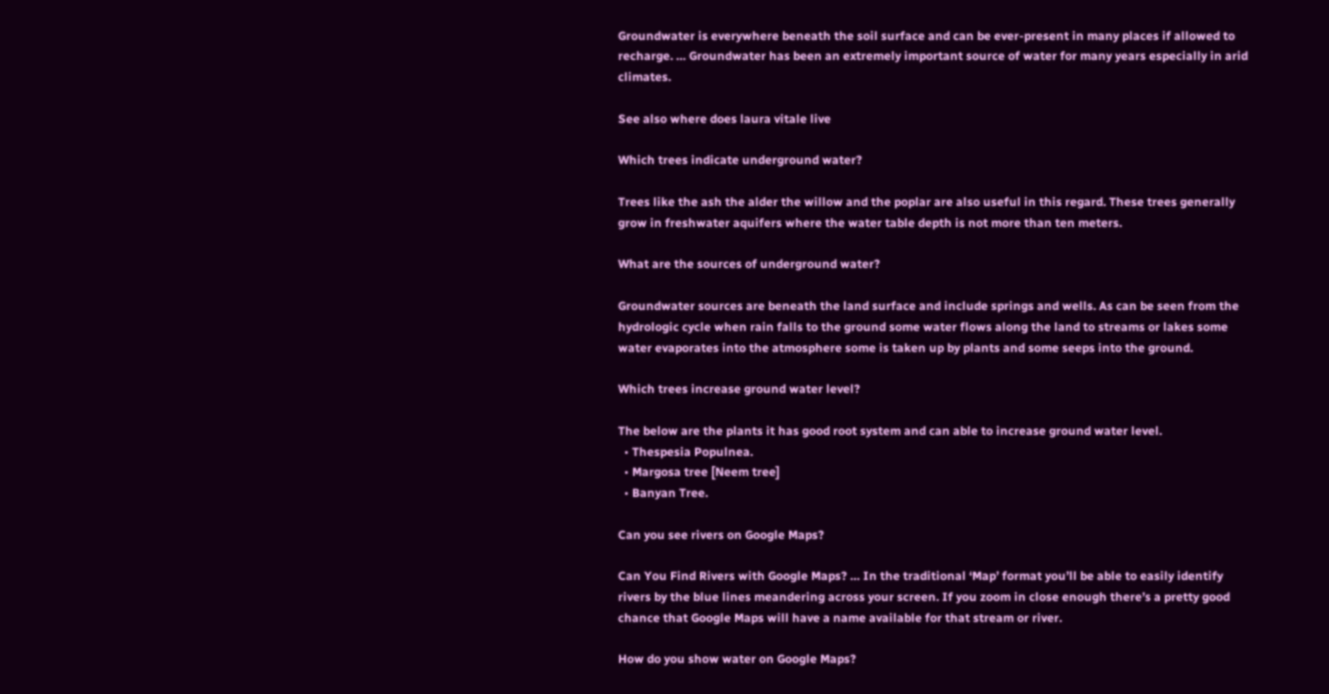Groundwater is everywhere beneath the soil surface and can be ever-present in many places if allowed to recharge. … Groundwater has been an extremely important source of water for many years especially in arid climates.

See also where does laura vitale live

Which trees indicate underground water?

Trees like the ash the alder the willow and the poplar are also useful in this regard. These trees generally grow in freshwater aquifers where the water table depth is not more than ten meters.

What are the sources of underground water?

Groundwater sources are beneath the land surface and include springs and wells. As can be seen from the hydrologic cycle when rain falls to the ground some water flows along the land to streams or lakes some water evaporates into the atmosphere some is taken up by plants and some seeps into the ground.

Which trees increase ground water level?

The below are the plants it has good root system and can able to increase ground water level.
  • Thespesia Populnea.
  • Margosa tree [Neem tree]
  • Banyan Tree.

Can you see rivers on Google Maps?

Can You Find Rivers with Google Maps? … In the traditional ‘Map’ format you’ll be able to easily identify rivers by the blue lines meandering across your screen. If you zoom in close enough there’s a pretty good chance that Google Maps will have a name available for that stream or river.

How do you show water on Google Maps?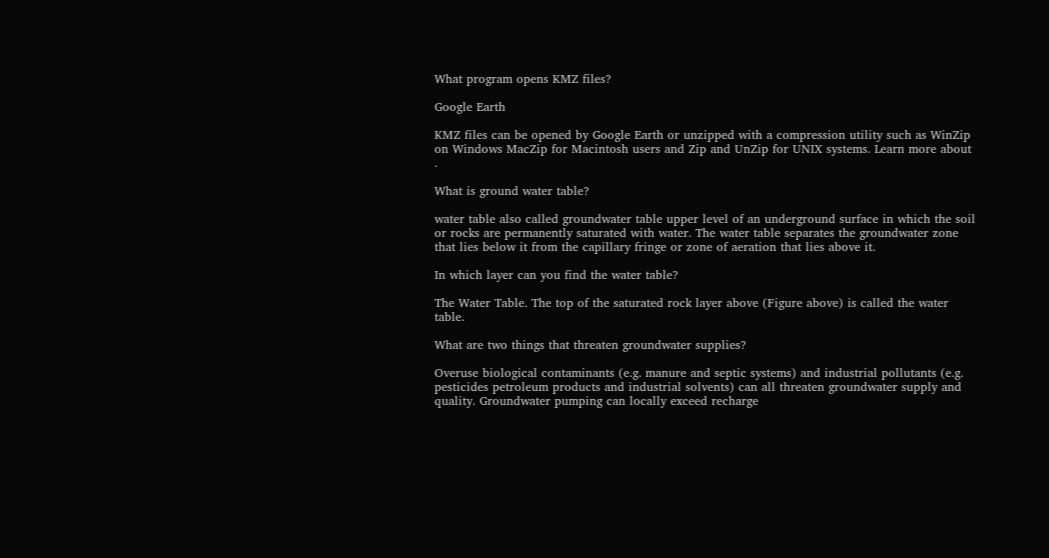What program opens KMZ files?

Google Earth

KMZ files can be opened by Google Earth or unzipped with a compression utility such as WinZip on Windows MacZip for Macintosh users and Zip and UnZip for UNIX systems. Learn more about .

What is ground water table?

water table also called groundwater table upper level of an underground surface in which the soil or rocks are permanently saturated with water. The water table separates the groundwater zone that lies below it from the capillary fringe or zone of aeration that lies above it.

In which layer can you find the water table?

The Water Table. The top of the saturated rock layer above (Figure above) is called the water table.

What are two things that threaten groundwater supplies?

Overuse biological contaminants (e.g. manure and septic systems) and industrial pollutants (e.g. pesticides petroleum products and industrial solvents) can all threaten groundwater supply and quality. Groundwater pumping can locally exceed recharge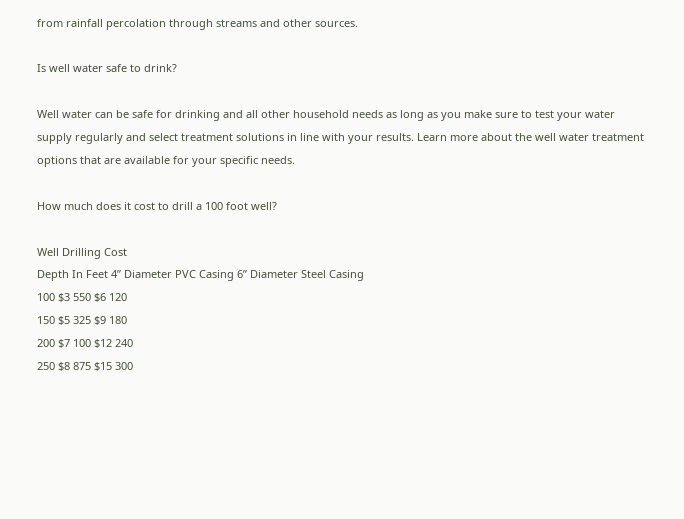from rainfall percolation through streams and other sources.

Is well water safe to drink?

Well water can be safe for drinking and all other household needs as long as you make sure to test your water supply regularly and select treatment solutions in line with your results. Learn more about the well water treatment options that are available for your specific needs.

How much does it cost to drill a 100 foot well?

Well Drilling Cost
Depth In Feet 4” Diameter PVC Casing 6” Diameter Steel Casing
100 $3 550 $6 120
150 $5 325 $9 180
200 $7 100 $12 240
250 $8 875 $15 300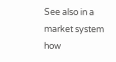See also in a market system how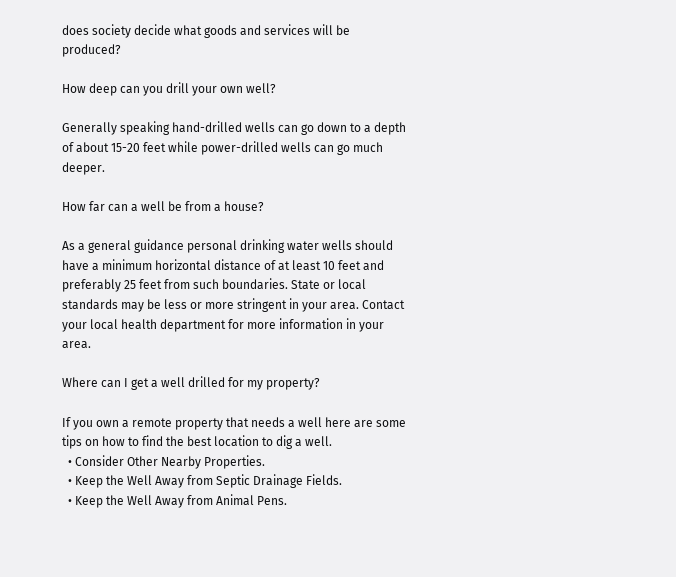does society decide what goods and services will be produced?

How deep can you drill your own well?

Generally speaking hand-drilled wells can go down to a depth of about 15-20 feet while power-drilled wells can go much deeper.

How far can a well be from a house?

As a general guidance personal drinking water wells should have a minimum horizontal distance of at least 10 feet and preferably 25 feet from such boundaries. State or local standards may be less or more stringent in your area. Contact your local health department for more information in your area.

Where can I get a well drilled for my property?

If you own a remote property that needs a well here are some tips on how to find the best location to dig a well.
  • Consider Other Nearby Properties.
  • Keep the Well Away from Septic Drainage Fields.
  • Keep the Well Away from Animal Pens.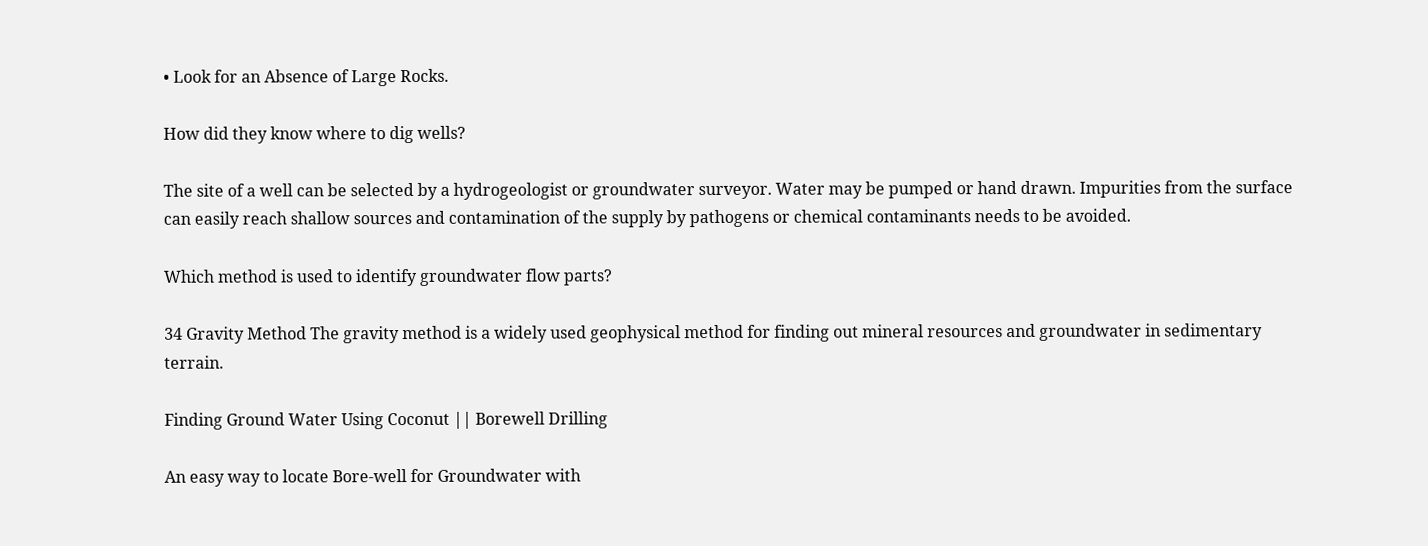• Look for an Absence of Large Rocks.

How did they know where to dig wells?

The site of a well can be selected by a hydrogeologist or groundwater surveyor. Water may be pumped or hand drawn. Impurities from the surface can easily reach shallow sources and contamination of the supply by pathogens or chemical contaminants needs to be avoided.

Which method is used to identify groundwater flow parts?

34 Gravity Method The gravity method is a widely used geophysical method for finding out mineral resources and groundwater in sedimentary terrain.

Finding Ground Water Using Coconut || Borewell Drilling

An easy way to locate Bore-well for Groundwater with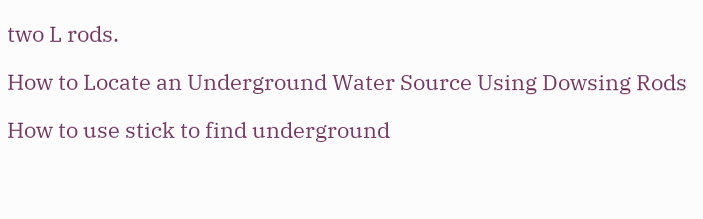two L rods.

How to Locate an Underground Water Source Using Dowsing Rods

How to use stick to find underground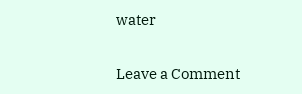water

Leave a Comment